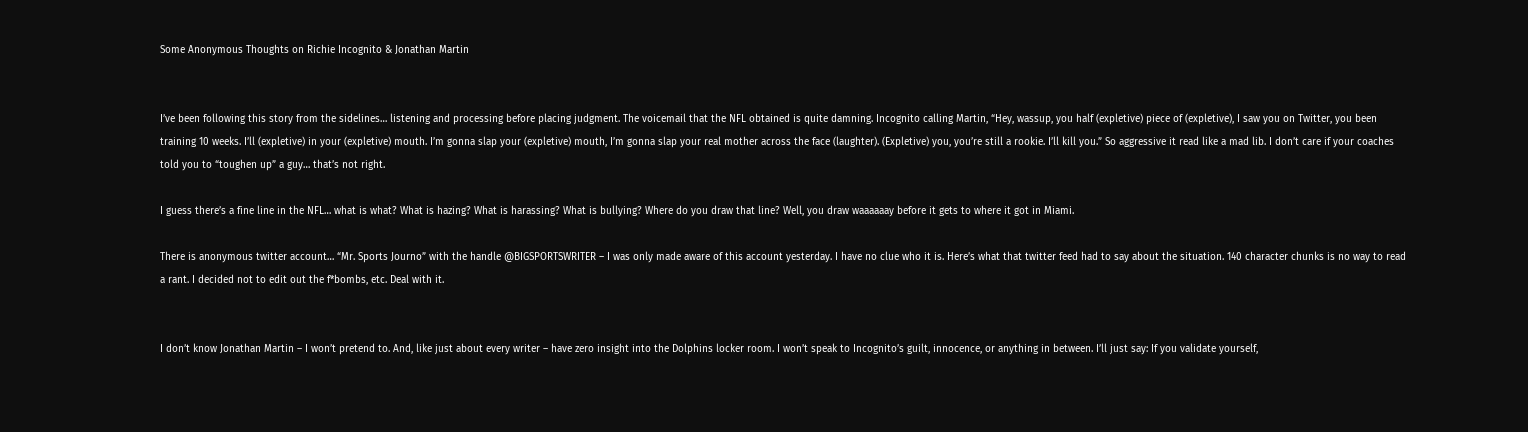Some Anonymous Thoughts on Richie Incognito & Jonathan Martin


I’ve been following this story from the sidelines… listening and processing before placing judgment. The voicemail that the NFL obtained is quite damning. Incognito calling Martin, “Hey, wassup, you half (expletive) piece of (expletive), I saw you on Twitter, you been training 10 weeks. I’ll (expletive) in your (expletive) mouth. I’m gonna slap your (expletive) mouth, I’m gonna slap your real mother across the face (laughter). (Expletive) you, you’re still a rookie. I’ll kill you.” So aggressive it read like a mad lib. I don’t care if your coaches told you to “toughen up” a guy… that’s not right.

I guess there’s a fine line in the NFL… what is what? What is hazing? What is harassing? What is bullying? Where do you draw that line? Well, you draw waaaaaay before it gets to where it got in Miami.

There is anonymous twitter account… “Mr. Sports Journo” with the handle @BIGSPORTSWRITER – I was only made aware of this account yesterday. I have no clue who it is. Here’s what that twitter feed had to say about the situation. 140 character chunks is no way to read a rant. I decided not to edit out the f*bombs, etc. Deal with it.


I don’t know Jonathan Martin – I won’t pretend to. And, like just about every writer – have zero insight into the Dolphins locker room. I won’t speak to Incognito’s guilt, innocence, or anything in between. I’ll just say: If you validate yourself,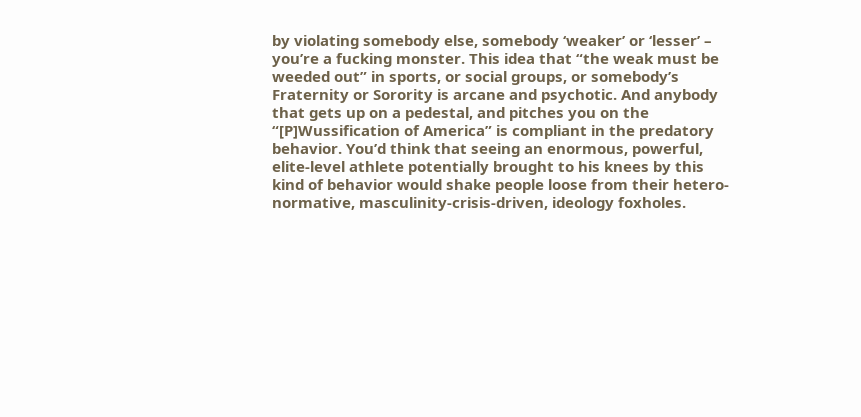by violating somebody else, somebody ‘weaker’ or ‘lesser’ – you’re a fucking monster. This idea that “the weak must be weeded out” in sports, or social groups, or somebody’s Fraternity or Sorority is arcane and psychotic. And anybody that gets up on a pedestal, and pitches you on the “[P]Wussification of America” is compliant in the predatory behavior. You’d think that seeing an enormous, powerful, elite-level athlete potentially brought to his knees by this kind of behavior would shake people loose from their hetero-normative, masculinity-crisis-driven, ideology foxholes.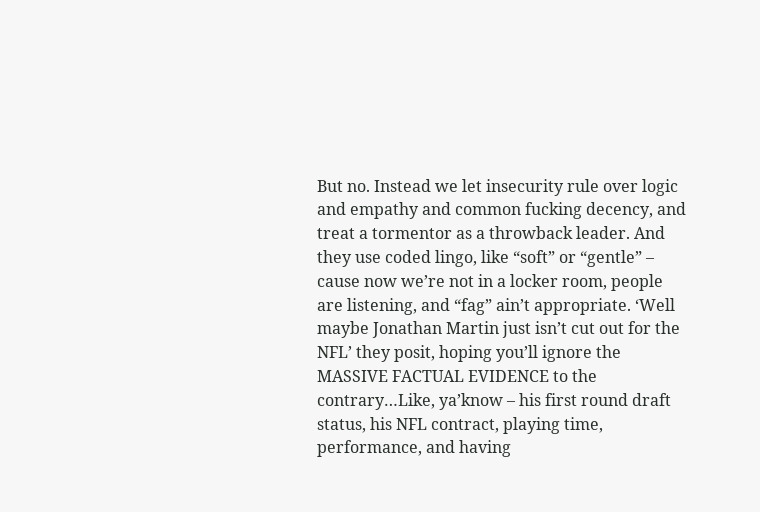But no. Instead we let insecurity rule over logic and empathy and common fucking decency, and treat a tormentor as a throwback leader. And they use coded lingo, like “soft” or “gentle” – cause now we’re not in a locker room, people are listening, and “fag” ain’t appropriate. ‘Well maybe Jonathan Martin just isn’t cut out for the NFL’ they posit, hoping you’ll ignore the MASSIVE FACTUAL EVIDENCE to the contrary…Like, ya’know – his first round draft status, his NFL contract, playing time, performance, and having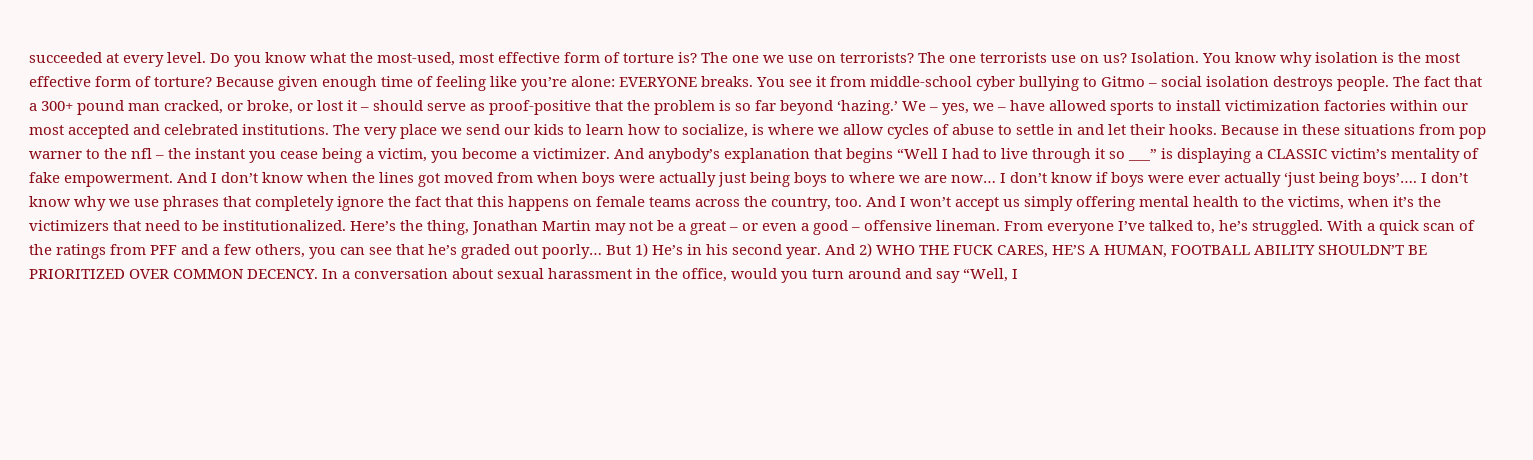succeeded at every level. Do you know what the most-used, most effective form of torture is? The one we use on terrorists? The one terrorists use on us? Isolation. You know why isolation is the most effective form of torture? Because given enough time of feeling like you’re alone: EVERYONE breaks. You see it from middle-school cyber bullying to Gitmo – social isolation destroys people. The fact that a 300+ pound man cracked, or broke, or lost it – should serve as proof-positive that the problem is so far beyond ‘hazing.’ We – yes, we – have allowed sports to install victimization factories within our most accepted and celebrated institutions. The very place we send our kids to learn how to socialize, is where we allow cycles of abuse to settle in and let their hooks. Because in these situations from pop warner to the nfl – the instant you cease being a victim, you become a victimizer. And anybody’s explanation that begins “Well I had to live through it so ___” is displaying a CLASSIC victim’s mentality of fake empowerment. And I don’t know when the lines got moved from when boys were actually just being boys to where we are now… I don’t know if boys were ever actually ‘just being boys’…. I don’t know why we use phrases that completely ignore the fact that this happens on female teams across the country, too. And I won’t accept us simply offering mental health to the victims, when it’s the victimizers that need to be institutionalized. Here’s the thing, Jonathan Martin may not be a great – or even a good – offensive lineman. From everyone I’ve talked to, he’s struggled. With a quick scan of the ratings from PFF and a few others, you can see that he’s graded out poorly… But 1) He’s in his second year. And 2) WHO THE FUCK CARES, HE’S A HUMAN, FOOTBALL ABILITY SHOULDN’T BE PRIORITIZED OVER COMMON DECENCY. In a conversation about sexual harassment in the office, would you turn around and say “Well, I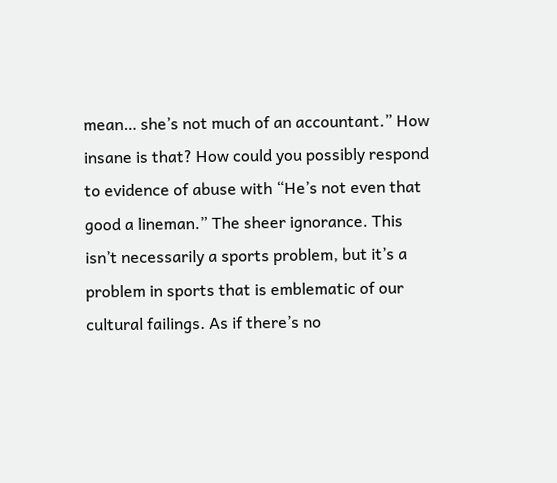mean… she’s not much of an accountant.” How insane is that? How could you possibly respond to evidence of abuse with “He’s not even that good a lineman.” The sheer ignorance. This isn’t necessarily a sports problem, but it’s a problem in sports that is emblematic of our cultural failings. As if there’s no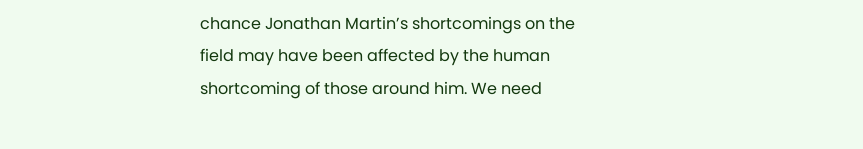chance Jonathan Martin’s shortcomings on the field may have been affected by the human shortcoming of those around him. We need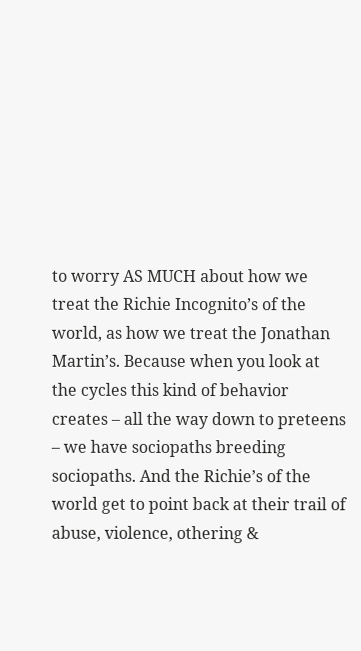to worry AS MUCH about how we treat the Richie Incognito’s of the world, as how we treat the Jonathan Martin’s. Because when you look at the cycles this kind of behavior creates – all the way down to preteens – we have sociopaths breeding sociopaths. And the Richie’s of the world get to point back at their trail of abuse, violence, othering &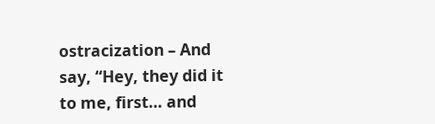ostracization – And say, “Hey, they did it to me, first… and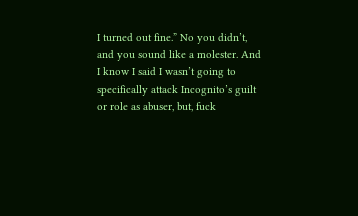I turned out fine.” No you didn’t, and you sound like a molester. And I know I said I wasn’t going to specifically attack Incognito’s guilt or role as abuser, but, fuck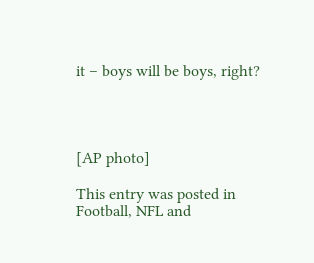it – boys will be boys, right?




[AP photo]

This entry was posted in Football, NFL and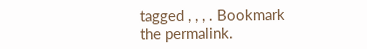tagged , , , . Bookmark the permalink.